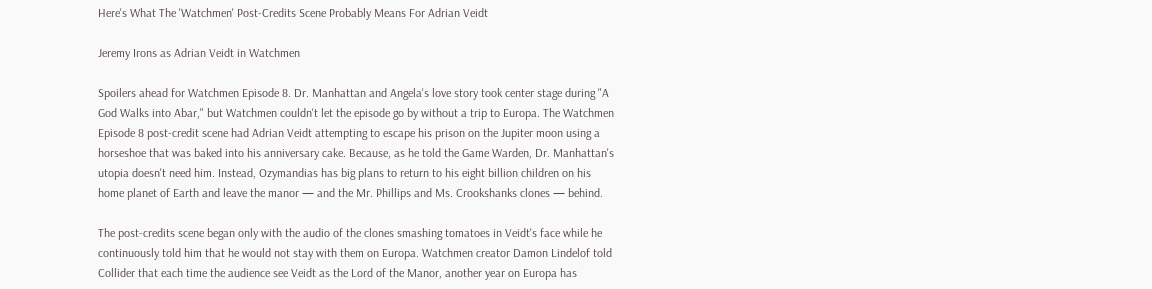Here's What The 'Watchmen' Post-Credits Scene Probably Means For Adrian Veidt

Jeremy Irons as Adrian Veidt in Watchmen

Spoilers ahead for Watchmen Episode 8. Dr. Manhattan and Angela's love story took center stage during "A God Walks into Abar," but Watchmen couldn't let the episode go by without a trip to Europa. The Watchmen Episode 8 post-credit scene had Adrian Veidt attempting to escape his prison on the Jupiter moon using a horseshoe that was baked into his anniversary cake. Because, as he told the Game Warden, Dr. Manhattan's utopia doesn't need him. Instead, Ozymandias has big plans to return to his eight billion children on his home planet of Earth and leave the manor — and the Mr. Phillips and Ms. Crookshanks clones — behind.

The post-credits scene began only with the audio of the clones smashing tomatoes in Veidt's face while he continuously told him that he would not stay with them on Europa. Watchmen creator Damon Lindelof told Collider that each time the audience see Veidt as the Lord of the Manor, another year on Europa has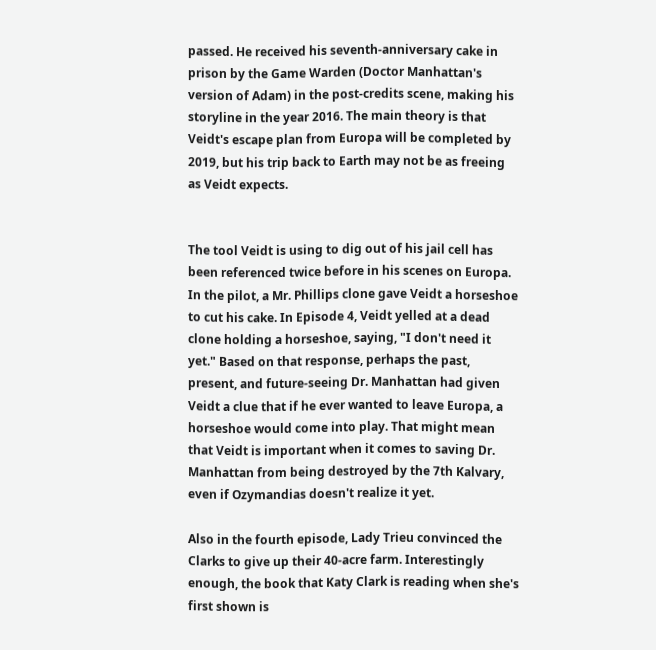passed. He received his seventh-anniversary cake in prison by the Game Warden (Doctor Manhattan's version of Adam) in the post-credits scene, making his storyline in the year 2016. The main theory is that Veidt's escape plan from Europa will be completed by 2019, but his trip back to Earth may not be as freeing as Veidt expects.


The tool Veidt is using to dig out of his jail cell has been referenced twice before in his scenes on Europa. In the pilot, a Mr. Phillips clone gave Veidt a horseshoe to cut his cake. In Episode 4, Veidt yelled at a dead clone holding a horseshoe, saying, "I don't need it yet." Based on that response, perhaps the past, present, and future-seeing Dr. Manhattan had given Veidt a clue that if he ever wanted to leave Europa, a horseshoe would come into play. That might mean that Veidt is important when it comes to saving Dr. Manhattan from being destroyed by the 7th Kalvary, even if Ozymandias doesn't realize it yet.

Also in the fourth episode, Lady Trieu convinced the Clarks to give up their 40-acre farm. Interestingly enough, the book that Katy Clark is reading when she's first shown is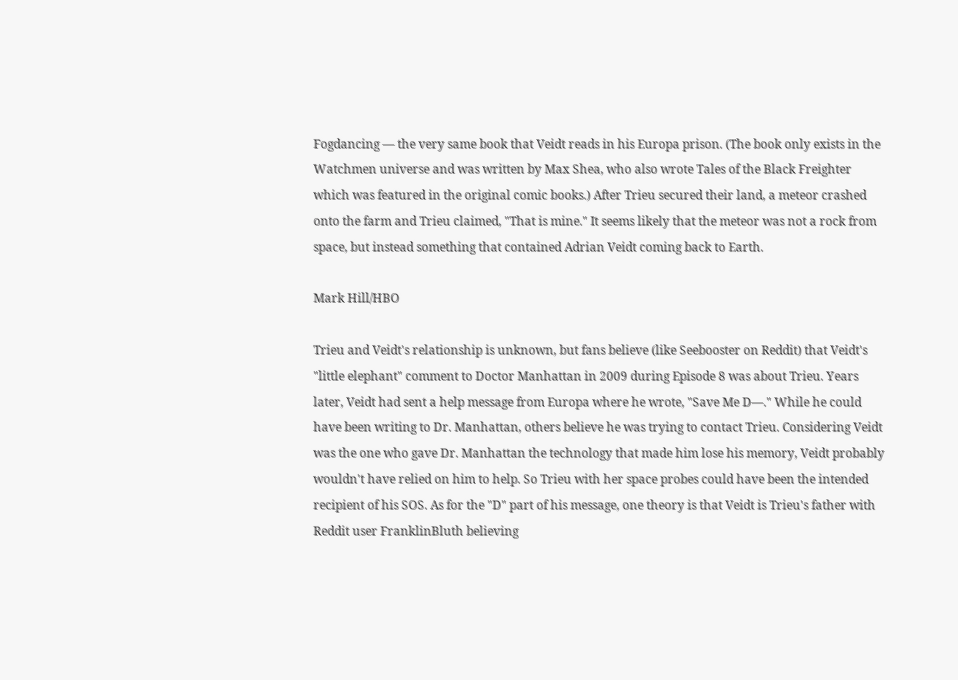Fogdancing — the very same book that Veidt reads in his Europa prison. (The book only exists in the Watchmen universe and was written by Max Shea, who also wrote Tales of the Black Freighter which was featured in the original comic books.) After Trieu secured their land, a meteor crashed onto the farm and Trieu claimed, "That is mine." It seems likely that the meteor was not a rock from space, but instead something that contained Adrian Veidt coming back to Earth.

Mark Hill/HBO

Trieu and Veidt's relationship is unknown, but fans believe (like Seebooster on Reddit) that Veidt's "little elephant" comment to Doctor Manhattan in 2009 during Episode 8 was about Trieu. Years later, Veidt had sent a help message from Europa where he wrote, "Save Me D—." While he could have been writing to Dr. Manhattan, others believe he was trying to contact Trieu. Considering Veidt was the one who gave Dr. Manhattan the technology that made him lose his memory, Veidt probably wouldn't have relied on him to help. So Trieu with her space probes could have been the intended recipient of his SOS. As for the "D" part of his message, one theory is that Veidt is Trieu's father with Reddit user FranklinBluth believing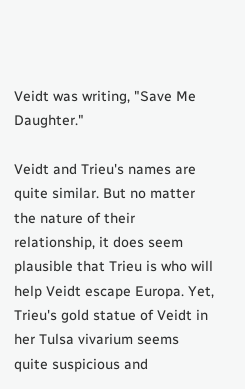Veidt was writing, "Save Me Daughter."

Veidt and Trieu's names are quite similar. But no matter the nature of their relationship, it does seem plausible that Trieu is who will help Veidt escape Europa. Yet, Trieu's gold statue of Veidt in her Tulsa vivarium seems quite suspicious and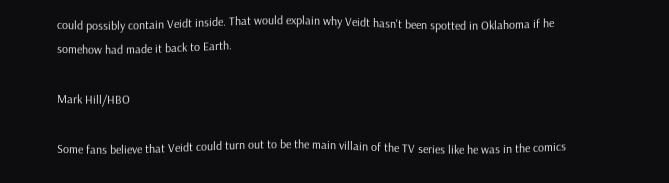could possibly contain Veidt inside. That would explain why Veidt hasn't been spotted in Oklahoma if he somehow had made it back to Earth.

Mark Hill/HBO

Some fans believe that Veidt could turn out to be the main villain of the TV series like he was in the comics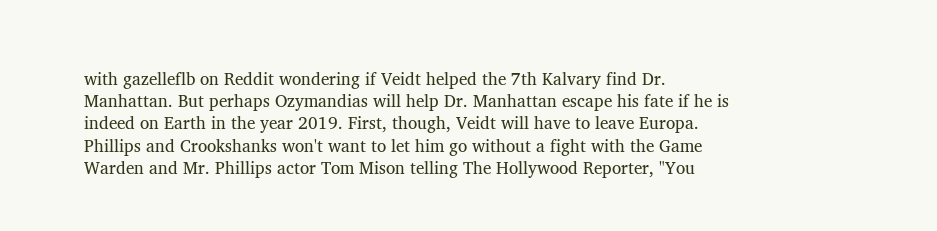with gazelleflb on Reddit wondering if Veidt helped the 7th Kalvary find Dr. Manhattan. But perhaps Ozymandias will help Dr. Manhattan escape his fate if he is indeed on Earth in the year 2019. First, though, Veidt will have to leave Europa. Phillips and Crookshanks won't want to let him go without a fight with the Game Warden and Mr. Phillips actor Tom Mison telling The Hollywood Reporter, "You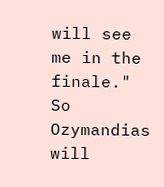will see me in the finale." So Ozymandias will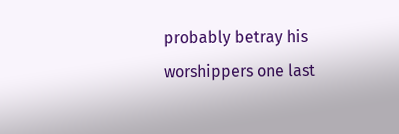probably betray his worshippers one last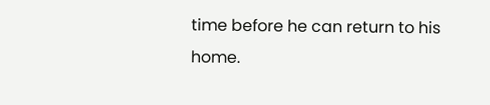time before he can return to his home.